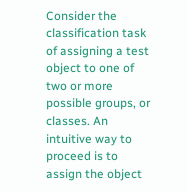Consider the classification task of assigning a test object to one of two or more possible groups, or classes. An intuitive way to proceed is to assign the object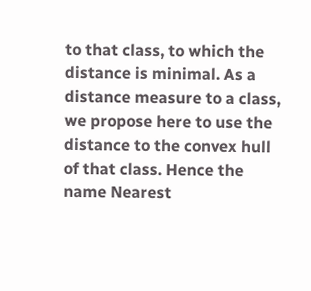to that class, to which the distance is minimal. As a distance measure to a class, we propose here to use the distance to the convex hull of that class. Hence the name Nearest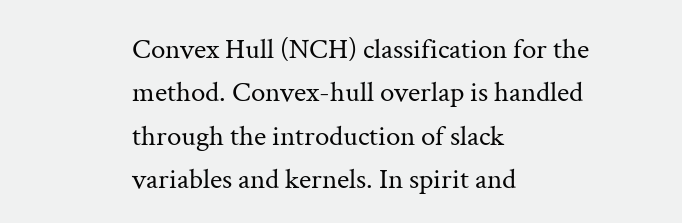Convex Hull (NCH) classification for the method. Convex-hull overlap is handled through the introduction of slack variables and kernels. In spirit and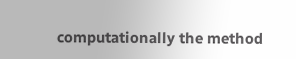computationally the method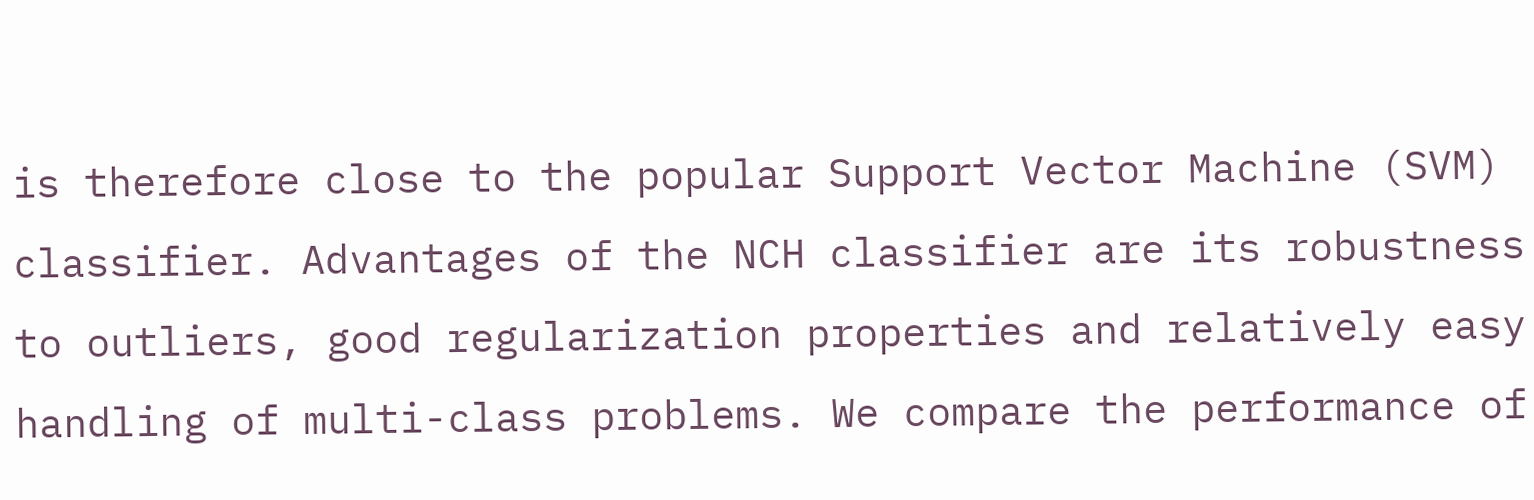is therefore close to the popular Support Vector Machine (SVM) classifier. Advantages of the NCH classifier are its robustness to outliers, good regularization properties and relatively easy handling of multi-class problems. We compare the performance of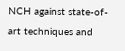NCH against state-of-art techniques and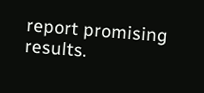report promising results.